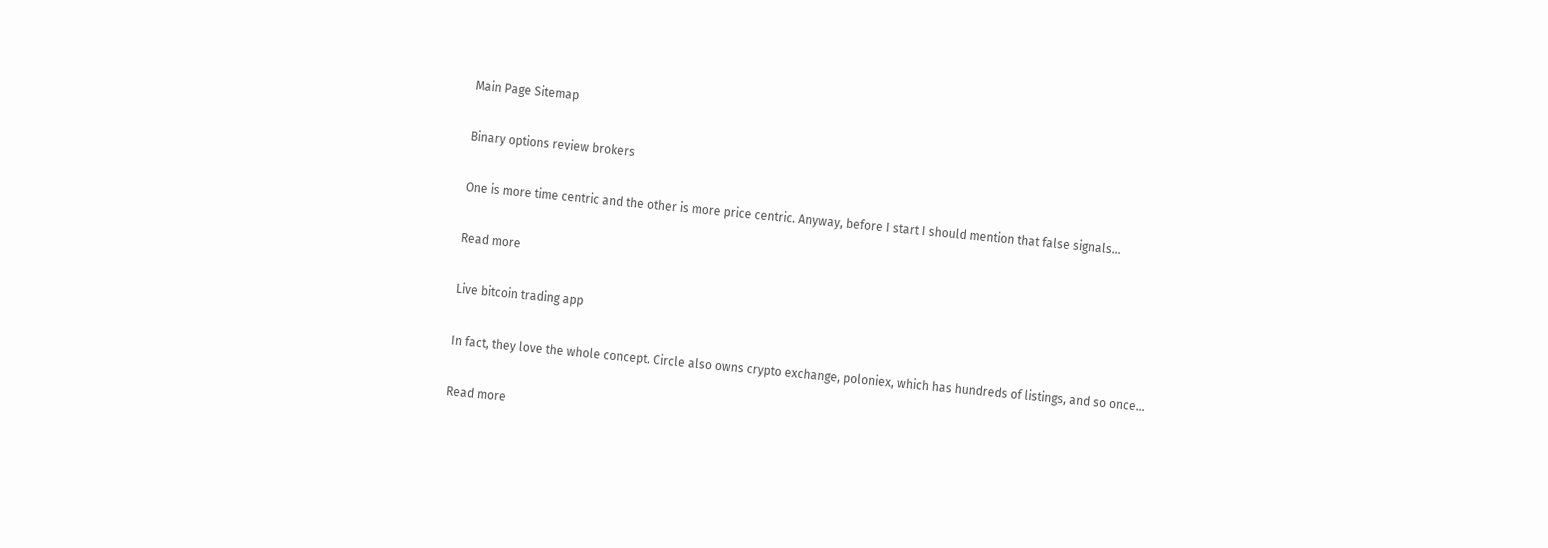Main Page Sitemap

Binary options review brokers

One is more time centric and the other is more price centric. Anyway, before I start I should mention that false signals…

Read more

Live bitcoin trading app

In fact, they love the whole concept. Circle also owns crypto exchange, poloniex, which has hundreds of listings, and so once…

Read more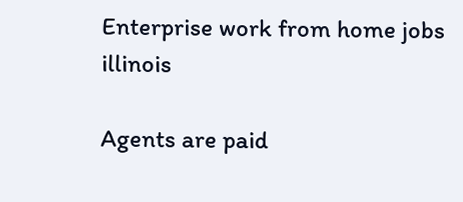Enterprise work from home jobs illinois

Agents are paid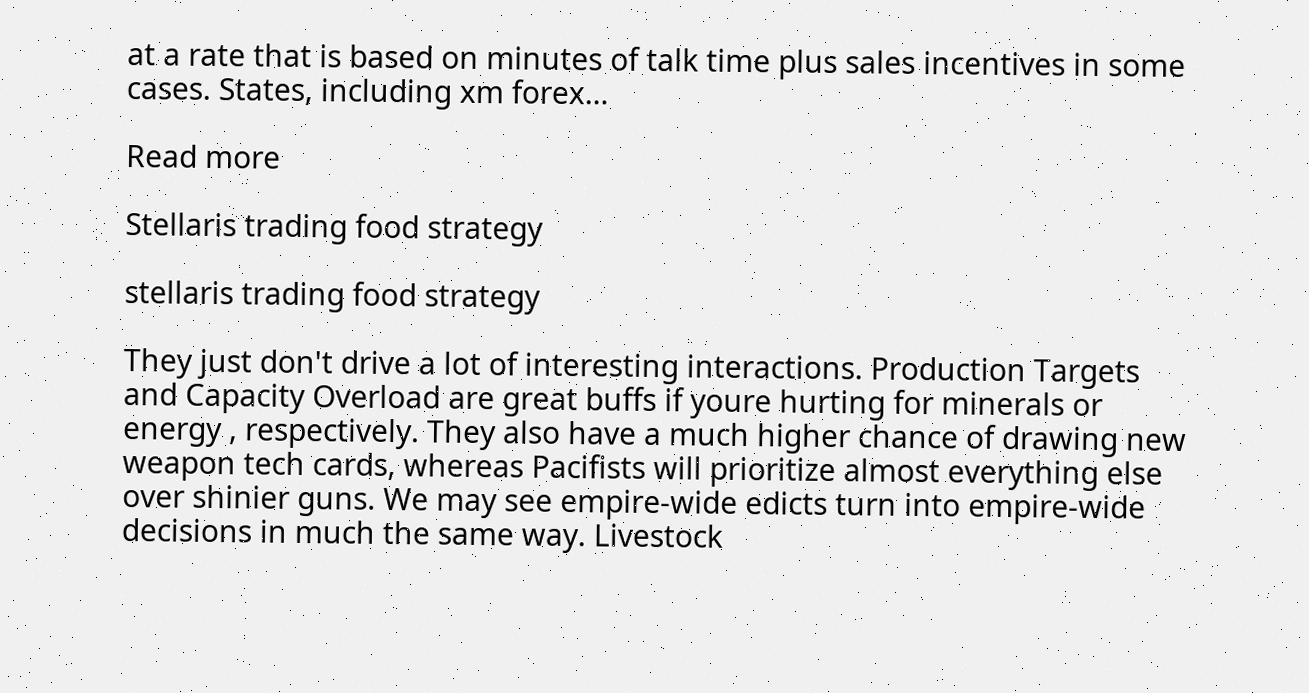at a rate that is based on minutes of talk time plus sales incentives in some cases. States, including xm forex…

Read more

Stellaris trading food strategy

stellaris trading food strategy

They just don't drive a lot of interesting interactions. Production Targets and Capacity Overload are great buffs if youre hurting for minerals or energy , respectively. They also have a much higher chance of drawing new weapon tech cards, whereas Pacifists will prioritize almost everything else over shinier guns. We may see empire-wide edicts turn into empire-wide decisions in much the same way. Livestock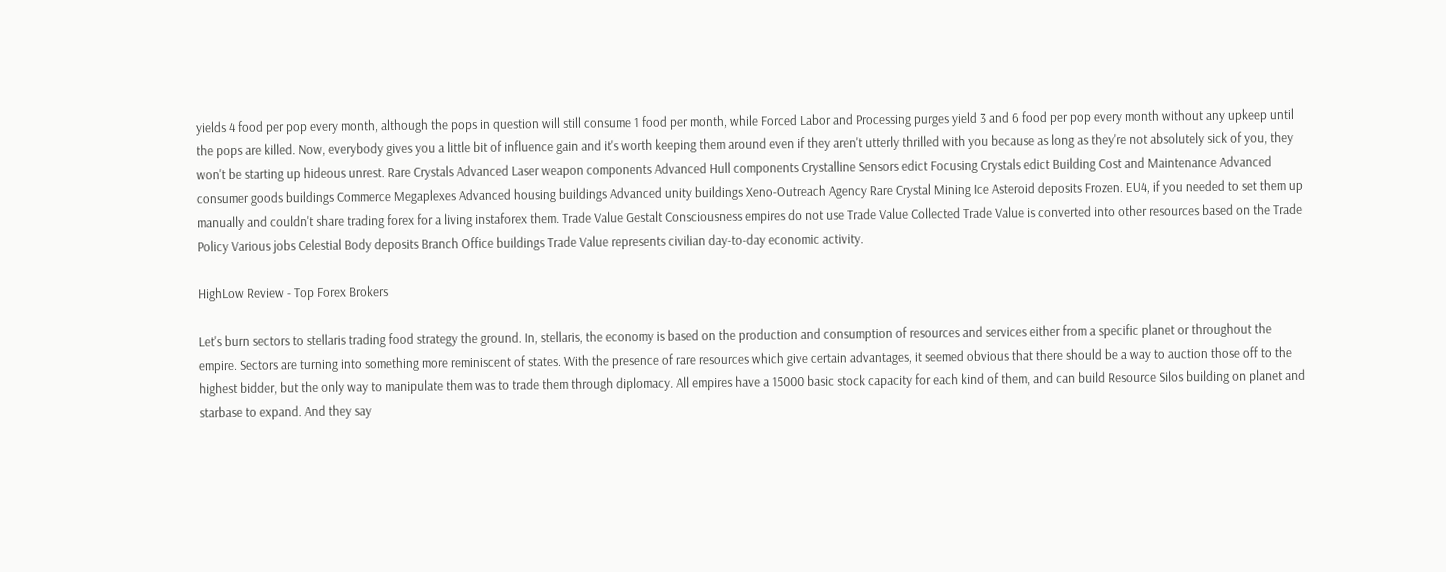yields 4 food per pop every month, although the pops in question will still consume 1 food per month, while Forced Labor and Processing purges yield 3 and 6 food per pop every month without any upkeep until the pops are killed. Now, everybody gives you a little bit of influence gain and it's worth keeping them around even if they aren't utterly thrilled with you because as long as they're not absolutely sick of you, they won't be starting up hideous unrest. Rare Crystals Advanced Laser weapon components Advanced Hull components Crystalline Sensors edict Focusing Crystals edict Building Cost and Maintenance Advanced consumer goods buildings Commerce Megaplexes Advanced housing buildings Advanced unity buildings Xeno-Outreach Agency Rare Crystal Mining Ice Asteroid deposits Frozen. EU4, if you needed to set them up manually and couldn't share trading forex for a living instaforex them. Trade Value Gestalt Consciousness empires do not use Trade Value Collected Trade Value is converted into other resources based on the Trade Policy Various jobs Celestial Body deposits Branch Office buildings Trade Value represents civilian day-to-day economic activity.

HighLow Review - Top Forex Brokers

Let's burn sectors to stellaris trading food strategy the ground. In, stellaris, the economy is based on the production and consumption of resources and services either from a specific planet or throughout the empire. Sectors are turning into something more reminiscent of states. With the presence of rare resources which give certain advantages, it seemed obvious that there should be a way to auction those off to the highest bidder, but the only way to manipulate them was to trade them through diplomacy. All empires have a 15000 basic stock capacity for each kind of them, and can build Resource Silos building on planet and starbase to expand. And they say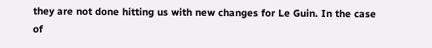they are not done hitting us with new changes for Le Guin. In the case of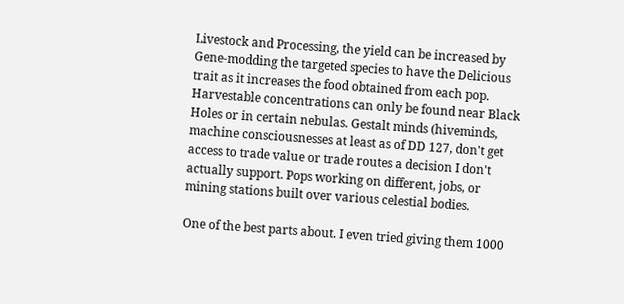Livestock and Processing, the yield can be increased by Gene-modding the targeted species to have the Delicious trait as it increases the food obtained from each pop. Harvestable concentrations can only be found near Black Holes or in certain nebulas. Gestalt minds (hiveminds, machine consciousnesses at least as of DD 127, don't get access to trade value or trade routes a decision I don't actually support. Pops working on different, jobs, or mining stations built over various celestial bodies.

One of the best parts about. I even tried giving them 1000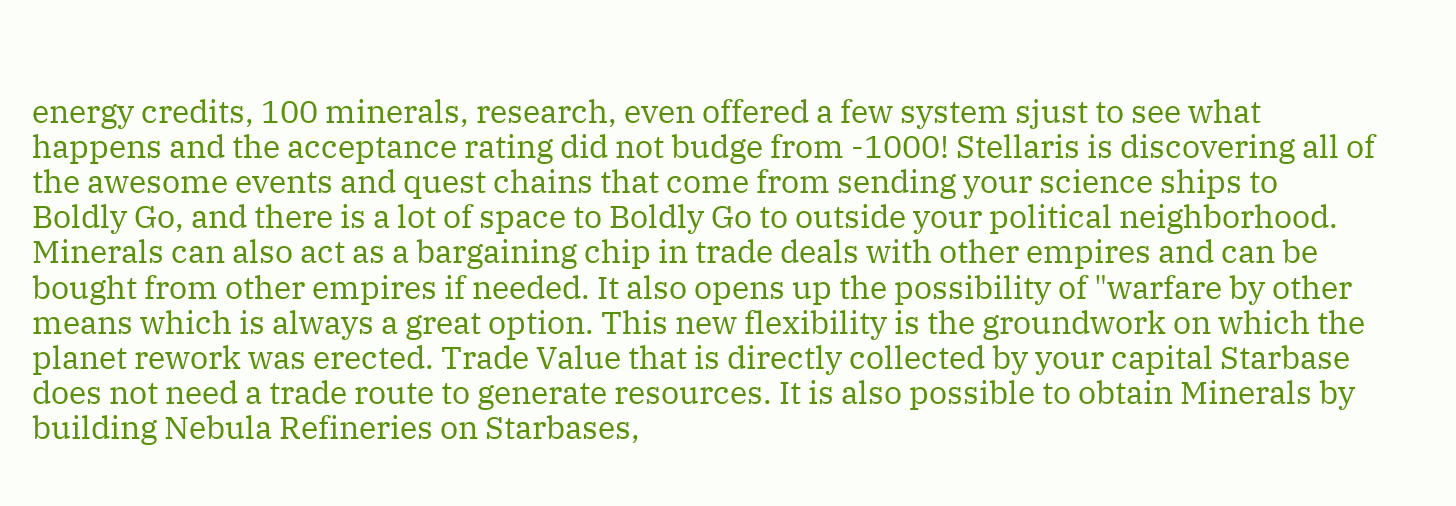energy credits, 100 minerals, research, even offered a few system sjust to see what happens and the acceptance rating did not budge from -1000! Stellaris is discovering all of the awesome events and quest chains that come from sending your science ships to Boldly Go, and there is a lot of space to Boldly Go to outside your political neighborhood. Minerals can also act as a bargaining chip in trade deals with other empires and can be bought from other empires if needed. It also opens up the possibility of "warfare by other means which is always a great option. This new flexibility is the groundwork on which the planet rework was erected. Trade Value that is directly collected by your capital Starbase does not need a trade route to generate resources. It is also possible to obtain Minerals by building Nebula Refineries on Starbases,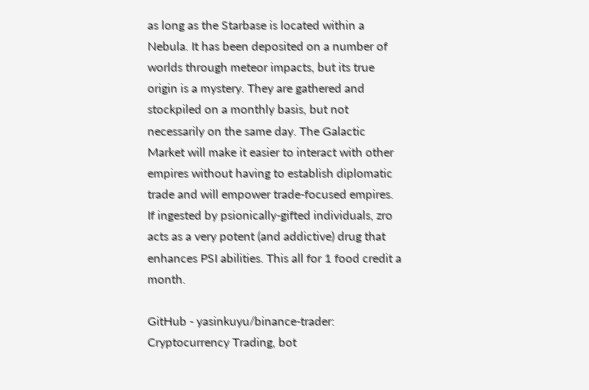as long as the Starbase is located within a Nebula. It has been deposited on a number of worlds through meteor impacts, but its true origin is a mystery. They are gathered and stockpiled on a monthly basis, but not necessarily on the same day. The Galactic Market will make it easier to interact with other empires without having to establish diplomatic trade and will empower trade-focused empires. If ingested by psionically-gifted individuals, zro acts as a very potent (and addictive) drug that enhances PSI abilities. This all for 1 food credit a month.

GitHub - yasinkuyu/binance-trader: Cryptocurrency Trading, bot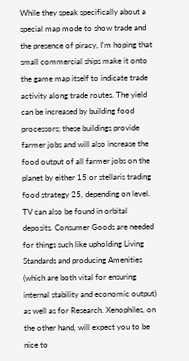While they speak specifically about a special map mode to show trade and the presence of piracy, I'm hoping that small commercial ships make it onto the game map itself to indicate trade activity along trade routes. The yield can be increased by building food processors; these buildings provide farmer jobs and will also increase the food output of all farmer jobs on the planet by either 15 or stellaris trading food strategy 25, depending on level. TV can also be found in orbital deposits. Consumer Goods are needed for things such like upholding Living Standards and producing Amenities (which are both vital for ensuring internal stability and economic output) as well as for Research. Xenophiles, on the other hand, will expect you to be nice to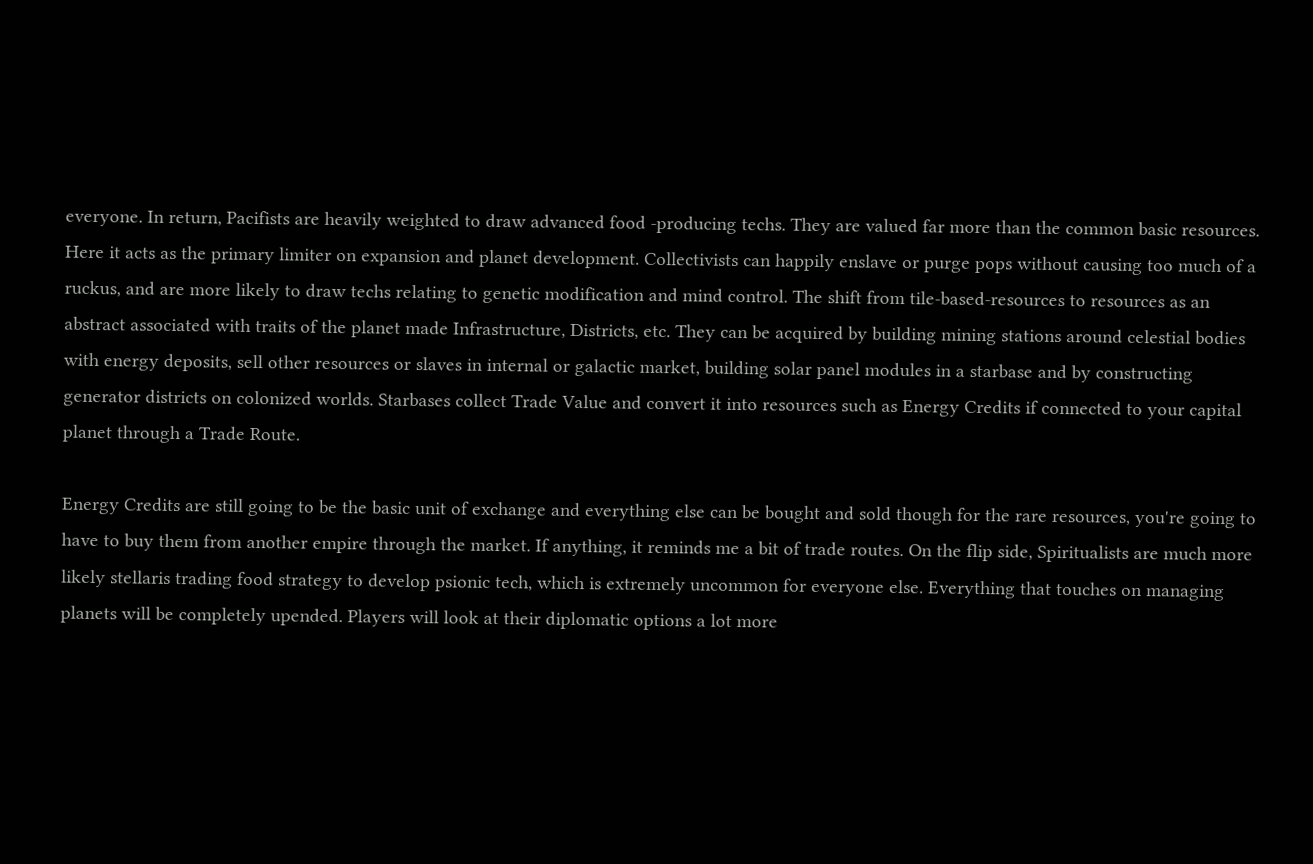everyone. In return, Pacifists are heavily weighted to draw advanced food -producing techs. They are valued far more than the common basic resources. Here it acts as the primary limiter on expansion and planet development. Collectivists can happily enslave or purge pops without causing too much of a ruckus, and are more likely to draw techs relating to genetic modification and mind control. The shift from tile-based-resources to resources as an abstract associated with traits of the planet made Infrastructure, Districts, etc. They can be acquired by building mining stations around celestial bodies with energy deposits, sell other resources or slaves in internal or galactic market, building solar panel modules in a starbase and by constructing generator districts on colonized worlds. Starbases collect Trade Value and convert it into resources such as Energy Credits if connected to your capital planet through a Trade Route.

Energy Credits are still going to be the basic unit of exchange and everything else can be bought and sold though for the rare resources, you're going to have to buy them from another empire through the market. If anything, it reminds me a bit of trade routes. On the flip side, Spiritualists are much more likely stellaris trading food strategy to develop psionic tech, which is extremely uncommon for everyone else. Everything that touches on managing planets will be completely upended. Players will look at their diplomatic options a lot more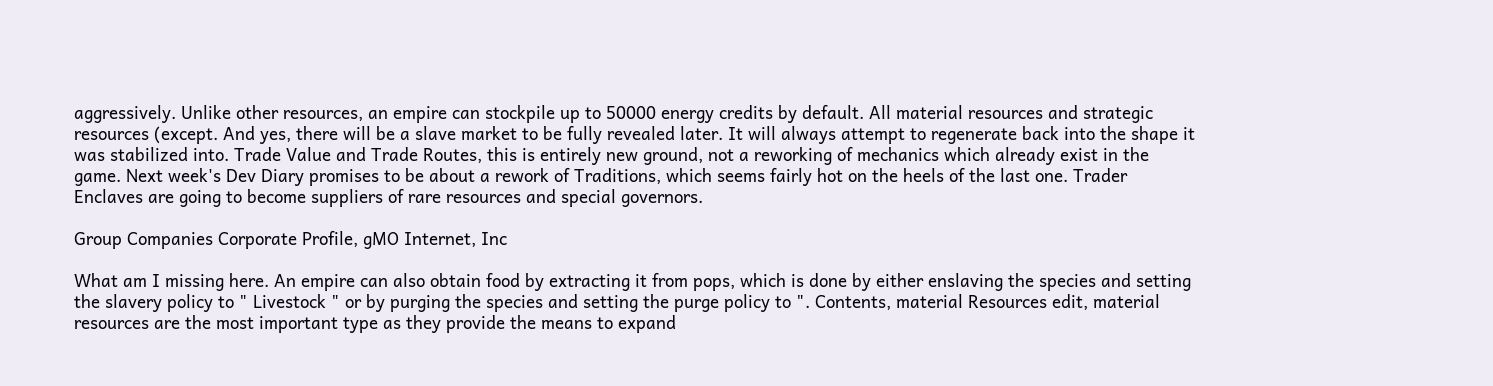aggressively. Unlike other resources, an empire can stockpile up to 50000 energy credits by default. All material resources and strategic resources (except. And yes, there will be a slave market to be fully revealed later. It will always attempt to regenerate back into the shape it was stabilized into. Trade Value and Trade Routes, this is entirely new ground, not a reworking of mechanics which already exist in the game. Next week's Dev Diary promises to be about a rework of Traditions, which seems fairly hot on the heels of the last one. Trader Enclaves are going to become suppliers of rare resources and special governors.

Group Companies Corporate Profile, gMO Internet, Inc

What am I missing here. An empire can also obtain food by extracting it from pops, which is done by either enslaving the species and setting the slavery policy to " Livestock " or by purging the species and setting the purge policy to ". Contents, material Resources edit, material resources are the most important type as they provide the means to expand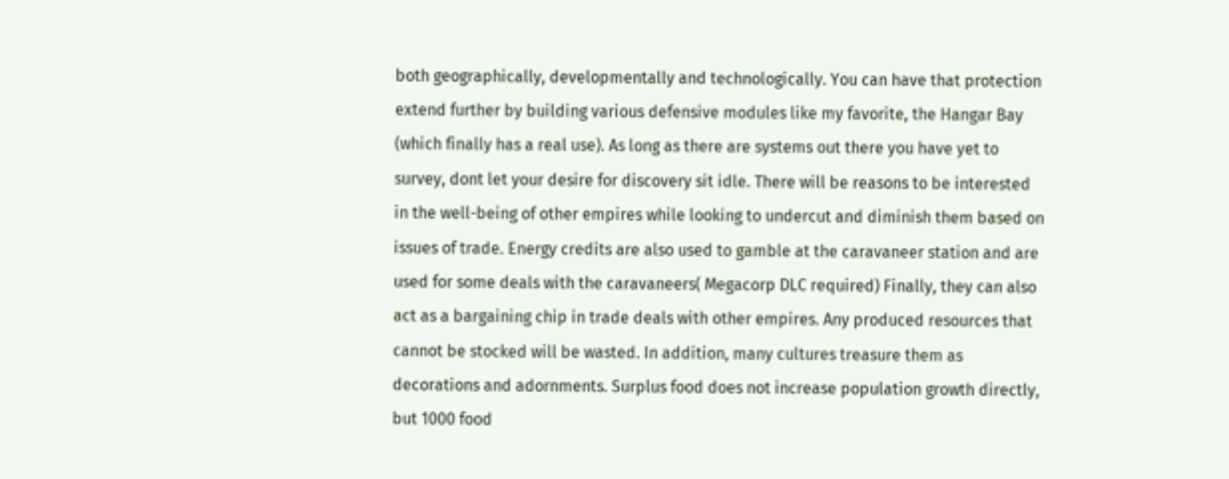both geographically, developmentally and technologically. You can have that protection extend further by building various defensive modules like my favorite, the Hangar Bay (which finally has a real use). As long as there are systems out there you have yet to survey, dont let your desire for discovery sit idle. There will be reasons to be interested in the well-being of other empires while looking to undercut and diminish them based on issues of trade. Energy credits are also used to gamble at the caravaneer station and are used for some deals with the caravaneers( Megacorp DLC required) Finally, they can also act as a bargaining chip in trade deals with other empires. Any produced resources that cannot be stocked will be wasted. In addition, many cultures treasure them as decorations and adornments. Surplus food does not increase population growth directly, but 1000 food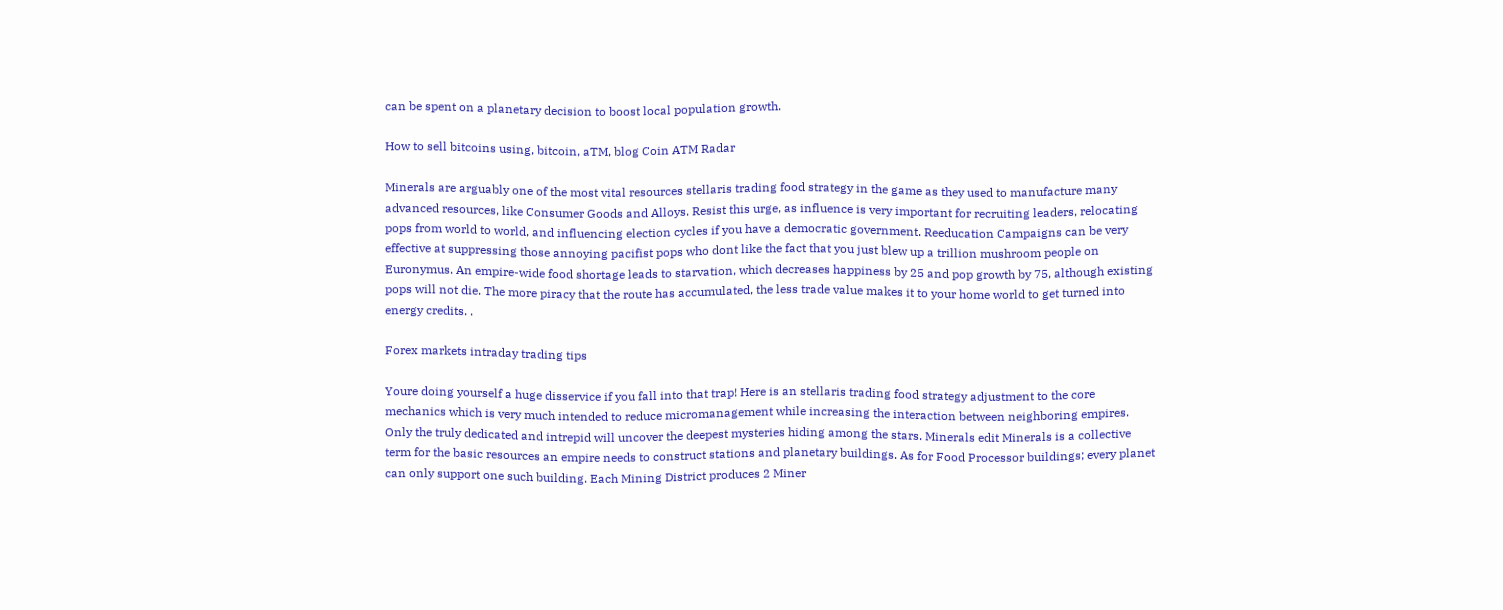can be spent on a planetary decision to boost local population growth.

How to sell bitcoins using, bitcoin, aTM, blog Coin ATM Radar

Minerals are arguably one of the most vital resources stellaris trading food strategy in the game as they used to manufacture many advanced resources, like Consumer Goods and Alloys. Resist this urge, as influence is very important for recruiting leaders, relocating pops from world to world, and influencing election cycles if you have a democratic government. Reeducation Campaigns can be very effective at suppressing those annoying pacifist pops who dont like the fact that you just blew up a trillion mushroom people on Euronymus. An empire-wide food shortage leads to starvation, which decreases happiness by 25 and pop growth by 75, although existing pops will not die. The more piracy that the route has accumulated, the less trade value makes it to your home world to get turned into energy credits. .

Forex markets intraday trading tips

Youre doing yourself a huge disservice if you fall into that trap! Here is an stellaris trading food strategy adjustment to the core mechanics which is very much intended to reduce micromanagement while increasing the interaction between neighboring empires. Only the truly dedicated and intrepid will uncover the deepest mysteries hiding among the stars. Minerals edit Minerals is a collective term for the basic resources an empire needs to construct stations and planetary buildings. As for Food Processor buildings; every planet can only support one such building. Each Mining District produces 2 Miner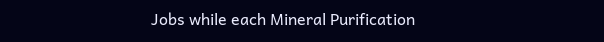Jobs while each Mineral Purification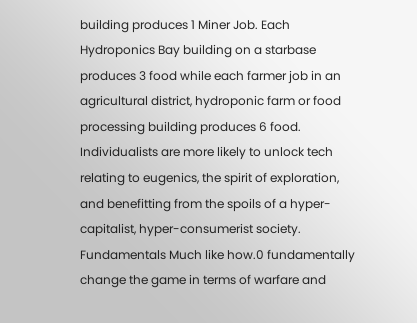building produces 1 Miner Job. Each Hydroponics Bay building on a starbase produces 3 food while each farmer job in an agricultural district, hydroponic farm or food processing building produces 6 food. Individualists are more likely to unlock tech relating to eugenics, the spirit of exploration, and benefitting from the spoils of a hyper-capitalist, hyper-consumerist society. Fundamentals Much like how.0 fundamentally change the game in terms of warfare and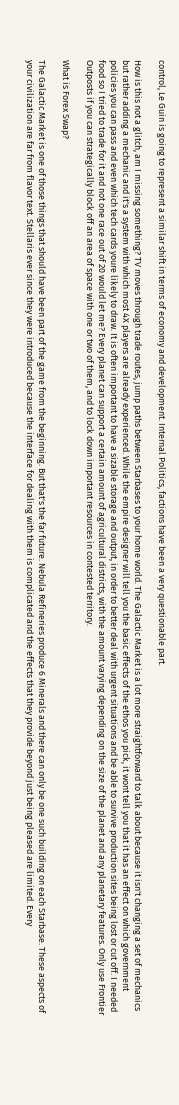control, Le Guin is going to represent a similar shift in terms of economy and development. Internal Politics, factions have been a very questionable part.

How is this not a glitch, am I missing something? TV moves through trade routes, jump paths between Starbases to your home world. The Galactic Market is a lot more straightforward to talk about because it isn't changing a set of mechanics but rather adding a mechanic and it's a system with which most 4X players are already experienced. While the empire designer will tell you the basic effects of the ethos you pick, it wont tell you that it has an effect on which government policies you can pass and even which tech cards youre likely to draw. It is often important to have a sizable storage and output, in order to better deal with urgent situations and be able to survive production sites being lost or cut off. I needed food so I tried to trade for it and not one race out of 20 would let me? Every planet can support a certain amount of agricultural districts, with the amount varying depending on the size of the planet and any planetary features. Only use Frontier Outposts if you can strategically block off an area of space with one or two of them, and to lock down important resources in contested territory.

What is Forex Swap?

The Galactic Market is one of those things that should have been part of the game from the beginning. But that's the far future. Nebula Refineries produce 6 Minerals and there can only be one such building on each Starbase. These aspects of your civilization are far from flavor text. Stellaris ever since they were introduced because the interface for dealing with them is complicated and the effects that they provide beyond just being pleased are limited. Every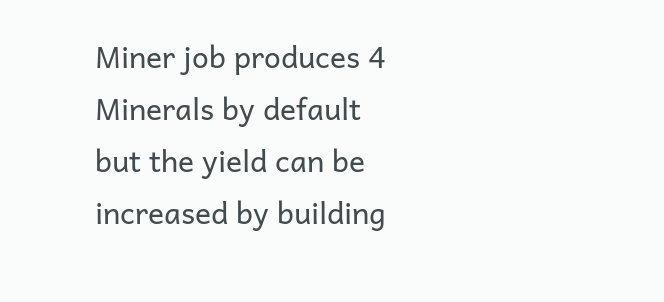Miner job produces 4 Minerals by default but the yield can be increased by building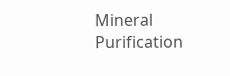Mineral Purification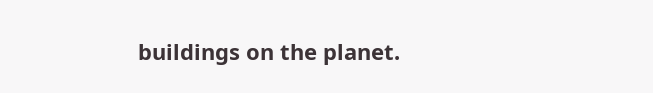buildings on the planet.